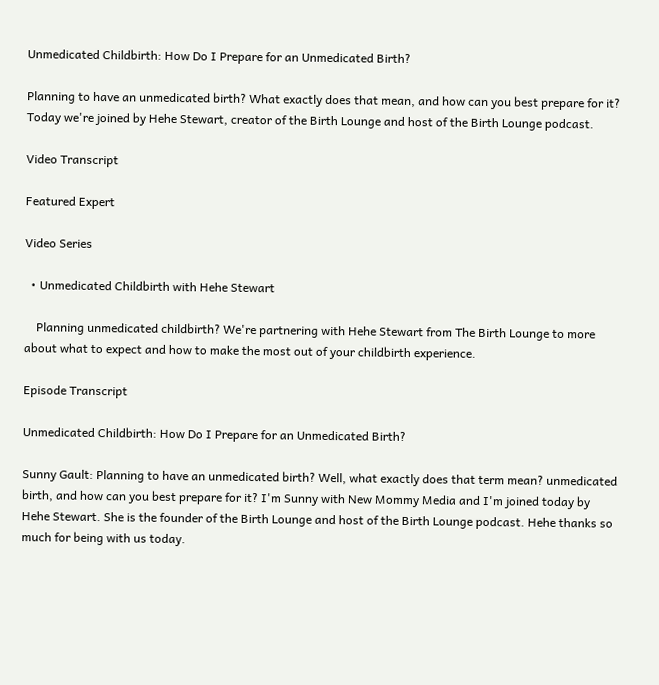Unmedicated Childbirth: How Do I Prepare for an Unmedicated Birth?

Planning to have an unmedicated birth? What exactly does that mean, and how can you best prepare for it? Today we're joined by Hehe Stewart, creator of the Birth Lounge and host of the Birth Lounge podcast.

Video Transcript

Featured Expert

Video Series

  • Unmedicated Childbirth with Hehe Stewart

    Planning unmedicated childbirth? We're partnering with Hehe Stewart from The Birth Lounge to more about what to expect and how to make the most out of your childbirth experience.

Episode Transcript

Unmedicated Childbirth: How Do I Prepare for an Unmedicated Birth?

Sunny Gault: Planning to have an unmedicated birth? Well, what exactly does that term mean? unmedicated birth, and how can you best prepare for it? I'm Sunny with New Mommy Media and I'm joined today by Hehe Stewart. She is the founder of the Birth Lounge and host of the Birth Lounge podcast. Hehe thanks so much for being with us today.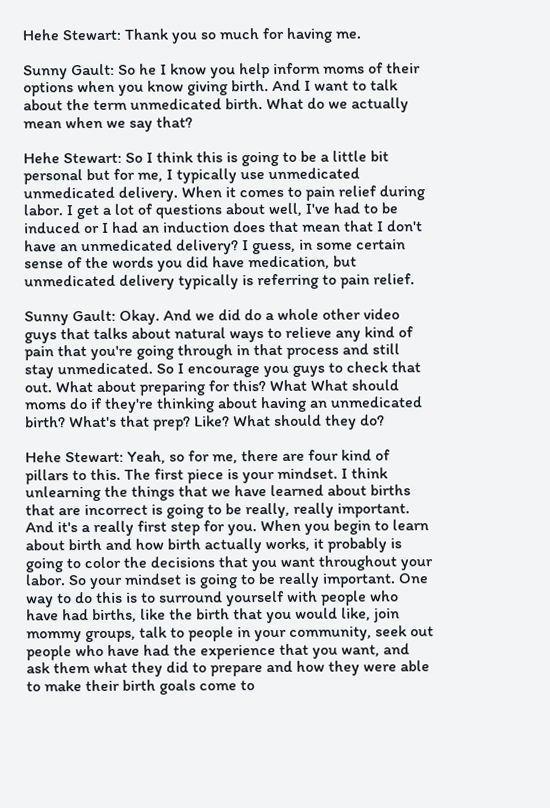Hehe Stewart: Thank you so much for having me.

Sunny Gault: So he I know you help inform moms of their options when you know giving birth. And I want to talk about the term unmedicated birth. What do we actually mean when we say that?

Hehe Stewart: So I think this is going to be a little bit personal but for me, I typically use unmedicated unmedicated delivery. When it comes to pain relief during labor. I get a lot of questions about well, I've had to be induced or I had an induction does that mean that I don't have an unmedicated delivery? I guess, in some certain sense of the words you did have medication, but unmedicated delivery typically is referring to pain relief.

Sunny Gault: Okay. And we did do a whole other video guys that talks about natural ways to relieve any kind of pain that you're going through in that process and still stay unmedicated. So I encourage you guys to check that out. What about preparing for this? What What should moms do if they're thinking about having an unmedicated birth? What's that prep? Like? What should they do?

Hehe Stewart: Yeah, so for me, there are four kind of pillars to this. The first piece is your mindset. I think unlearning the things that we have learned about births that are incorrect is going to be really, really important. And it's a really first step for you. When you begin to learn about birth and how birth actually works, it probably is going to color the decisions that you want throughout your labor. So your mindset is going to be really important. One way to do this is to surround yourself with people who have had births, like the birth that you would like, join mommy groups, talk to people in your community, seek out people who have had the experience that you want, and ask them what they did to prepare and how they were able to make their birth goals come to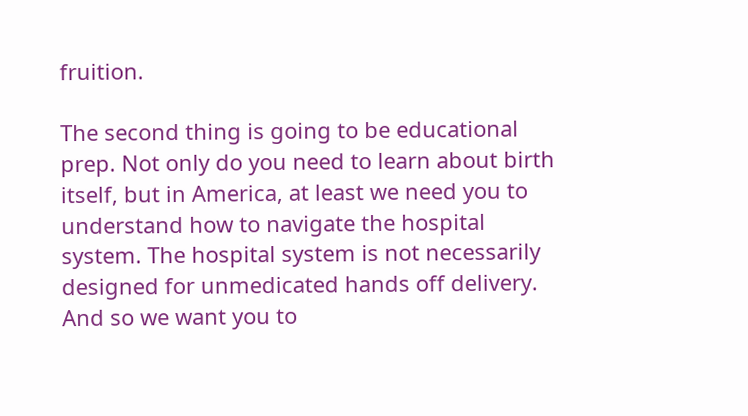fruition.

The second thing is going to be educational prep. Not only do you need to learn about birth itself, but in America, at least we need you to understand how to navigate the hospital system. The hospital system is not necessarily designed for unmedicated hands off delivery. And so we want you to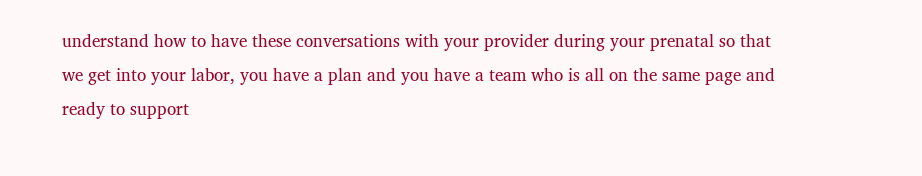understand how to have these conversations with your provider during your prenatal so that we get into your labor, you have a plan and you have a team who is all on the same page and ready to support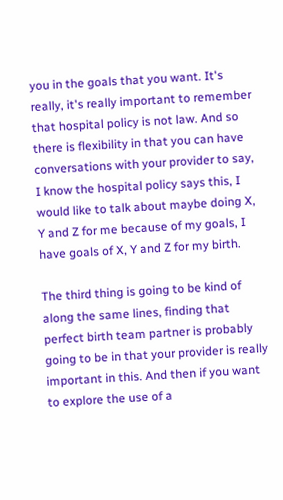you in the goals that you want. It's really, it's really important to remember that hospital policy is not law. And so there is flexibility in that you can have conversations with your provider to say, I know the hospital policy says this, I would like to talk about maybe doing X, Y and Z for me because of my goals, I have goals of X, Y and Z for my birth.

The third thing is going to be kind of along the same lines, finding that perfect birth team partner is probably going to be in that your provider is really important in this. And then if you want to explore the use of a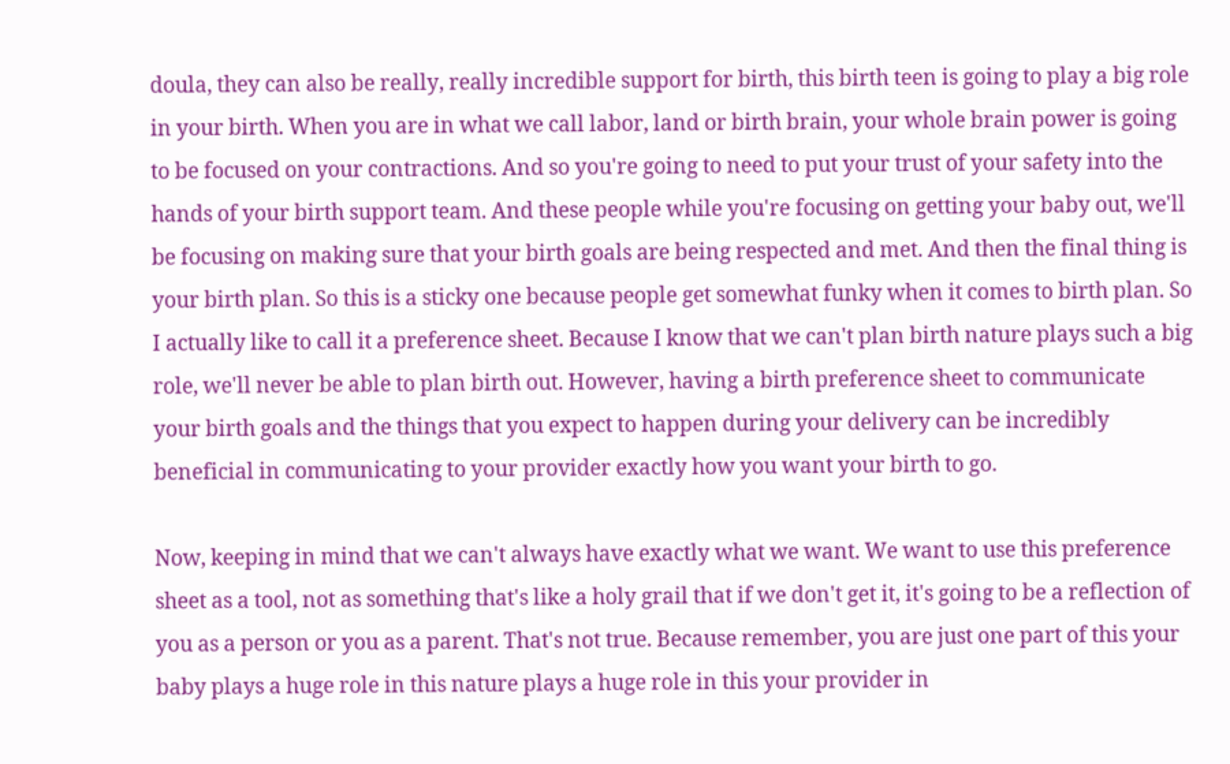doula, they can also be really, really incredible support for birth, this birth teen is going to play a big role in your birth. When you are in what we call labor, land or birth brain, your whole brain power is going to be focused on your contractions. And so you're going to need to put your trust of your safety into the hands of your birth support team. And these people while you're focusing on getting your baby out, we'll be focusing on making sure that your birth goals are being respected and met. And then the final thing is your birth plan. So this is a sticky one because people get somewhat funky when it comes to birth plan. So I actually like to call it a preference sheet. Because I know that we can't plan birth nature plays such a big role, we'll never be able to plan birth out. However, having a birth preference sheet to communicate your birth goals and the things that you expect to happen during your delivery can be incredibly beneficial in communicating to your provider exactly how you want your birth to go.

Now, keeping in mind that we can't always have exactly what we want. We want to use this preference sheet as a tool, not as something that's like a holy grail that if we don't get it, it's going to be a reflection of you as a person or you as a parent. That's not true. Because remember, you are just one part of this your baby plays a huge role in this nature plays a huge role in this your provider in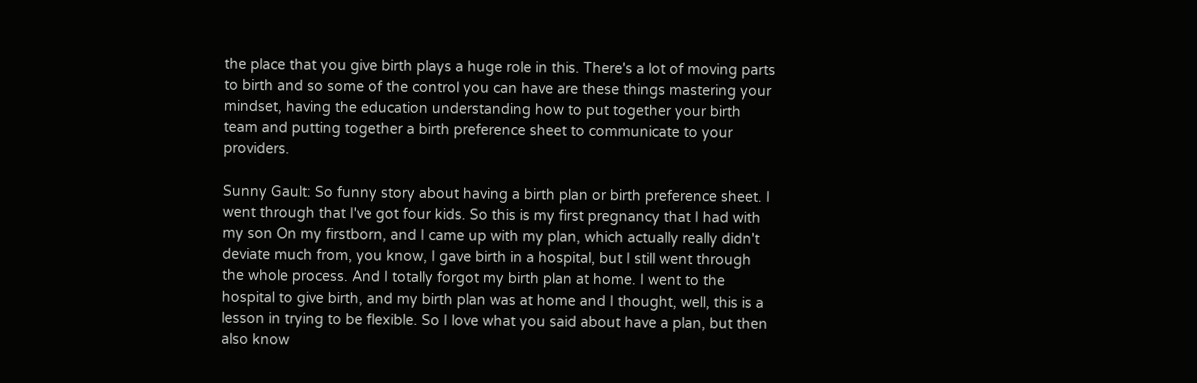the place that you give birth plays a huge role in this. There's a lot of moving parts to birth and so some of the control you can have are these things mastering your mindset, having the education understanding how to put together your birth team and putting together a birth preference sheet to communicate to your providers.

Sunny Gault: So funny story about having a birth plan or birth preference sheet. I went through that I've got four kids. So this is my first pregnancy that I had with my son On my firstborn, and I came up with my plan, which actually really didn't deviate much from, you know, I gave birth in a hospital, but I still went through the whole process. And I totally forgot my birth plan at home. I went to the hospital to give birth, and my birth plan was at home and I thought, well, this is a lesson in trying to be flexible. So I love what you said about have a plan, but then also know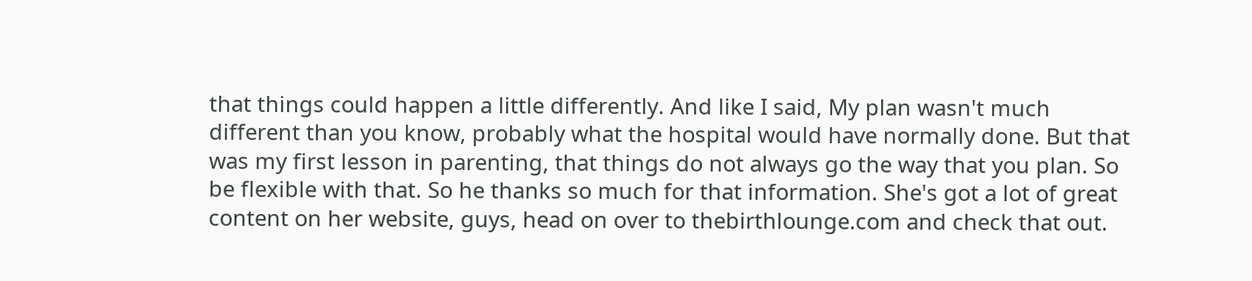that things could happen a little differently. And like I said, My plan wasn't much different than you know, probably what the hospital would have normally done. But that was my first lesson in parenting, that things do not always go the way that you plan. So be flexible with that. So he thanks so much for that information. She's got a lot of great content on her website, guys, head on over to thebirthlounge.com and check that out.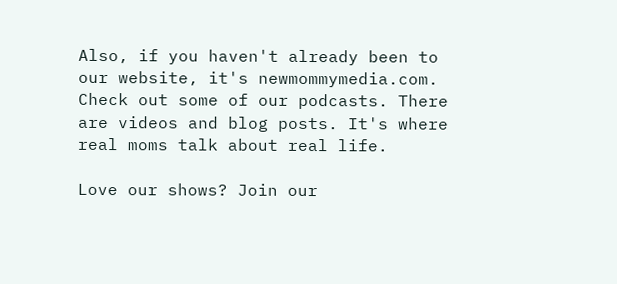Also, if you haven't already been to our website, it's newmommymedia.com. Check out some of our podcasts. There are videos and blog posts. It's where real moms talk about real life.

Love our shows? Join our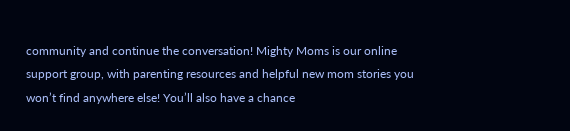community and continue the conversation! Mighty Moms is our online support group, with parenting resources and helpful new mom stories you won’t find anywhere else! You’ll also have a chance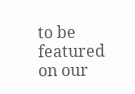to be featured on our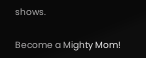shows.

Become a Mighty Mom!